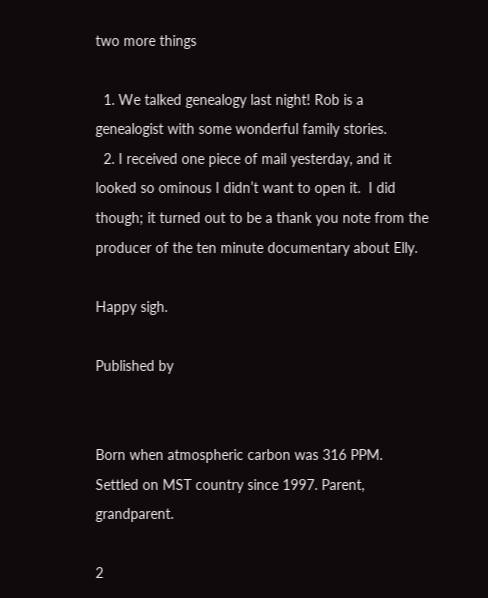two more things

  1. We talked genealogy last night! Rob is a genealogist with some wonderful family stories.
  2. I received one piece of mail yesterday, and it looked so ominous I didn’t want to open it.  I did though; it turned out to be a thank you note from the producer of the ten minute documentary about Elly.

Happy sigh.

Published by


Born when atmospheric carbon was 316 PPM. Settled on MST country since 1997. Parent, grandparent.

2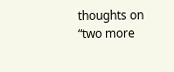thoughts on “two more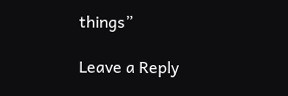things”

Leave a Reply